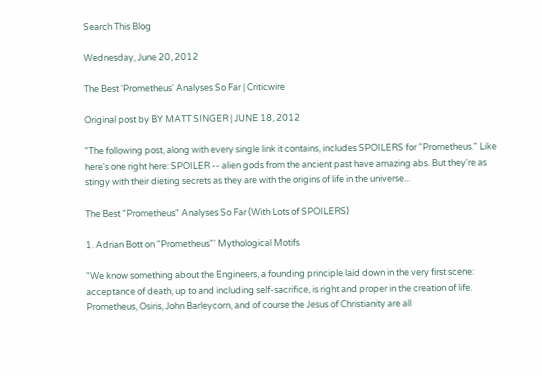Search This Blog

Wednesday, June 20, 2012

The Best 'Prometheus' Analyses So Far | Criticwire

Original post by BY MATT SINGER | JUNE 18, 2012

"The following post, along with every single link it contains, includes SPOILERS for "Prometheus." Like here's one right here: SPOILER -- alien gods from the ancient past have amazing abs. But they're as stingy with their dieting secrets as they are with the origins of life in the universe...

The Best "Prometheus" Analyses So Far (With Lots of SPOILERS)

1. Adrian Bott on "Prometheus"' Mythological Motifs

"We know something about the Engineers, a founding principle laid down in the very first scene: acceptance of death, up to and including self-sacrifice, is right and proper in the creation of life. Prometheus, Osiris, John Barleycorn, and of course the Jesus of Christianity are all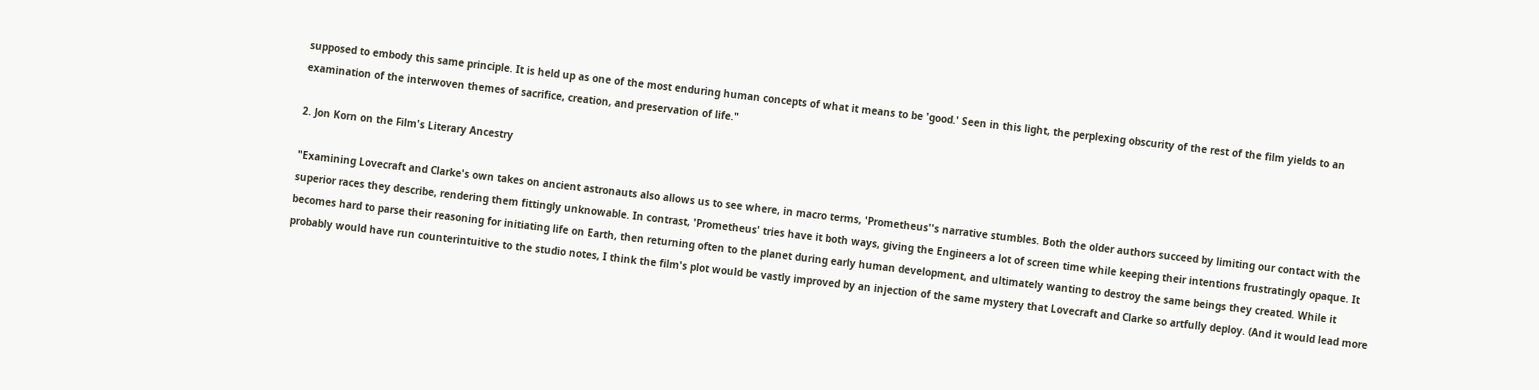supposed to embody this same principle. It is held up as one of the most enduring human concepts of what it means to be 'good.' Seen in this light, the perplexing obscurity of the rest of the film yields to an examination of the interwoven themes of sacrifice, creation, and preservation of life."

2. Jon Korn on the Film's Literary Ancestry

"Examining Lovecraft and Clarke's own takes on ancient astronauts also allows us to see where, in macro terms, 'Prometheus''s narrative stumbles. Both the older authors succeed by limiting our contact with the superior races they describe, rendering them fittingly unknowable. In contrast, 'Prometheus' tries have it both ways, giving the Engineers a lot of screen time while keeping their intentions frustratingly opaque. It becomes hard to parse their reasoning for initiating life on Earth, then returning often to the planet during early human development, and ultimately wanting to destroy the same beings they created. While it probably would have run counterintuitive to the studio notes, I think the film's plot would be vastly improved by an injection of the same mystery that Lovecraft and Clarke so artfully deploy. (And it would lead more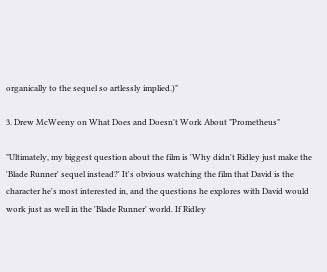organically to the sequel so artlessly implied.)"

3. Drew McWeeny on What Does and Doesn't Work About "Prometheus"

"Ultimately, my biggest question about the film is 'Why didn't Ridley just make the 'Blade Runner' sequel instead?' It's obvious watching the film that David is the character he's most interested in, and the questions he explores with David would work just as well in the 'Blade Runner' world. If Ridley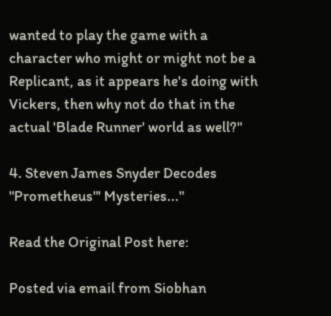wanted to play the game with a character who might or might not be a Replicant, as it appears he's doing with Vickers, then why not do that in the actual 'Blade Runner' world as well?"

4. Steven James Snyder Decodes "Prometheus"' Mysteries..."

Read the Original Post here:

Posted via email from Siobhan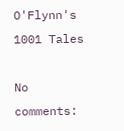O'Flynn's 1001 Tales

No comments: